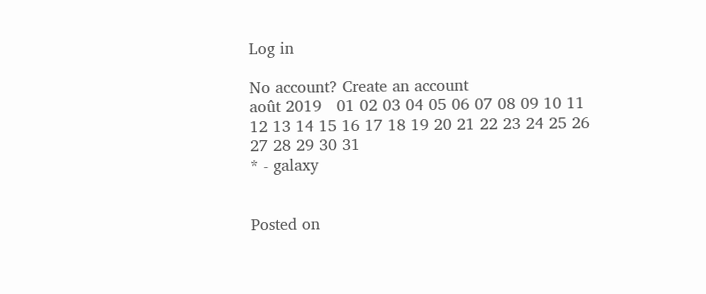Log in

No account? Create an account
août 2019   01 02 03 04 05 06 07 08 09 10 11 12 13 14 15 16 17 18 19 20 21 22 23 24 25 26 27 28 29 30 31
* - galaxy


Posted on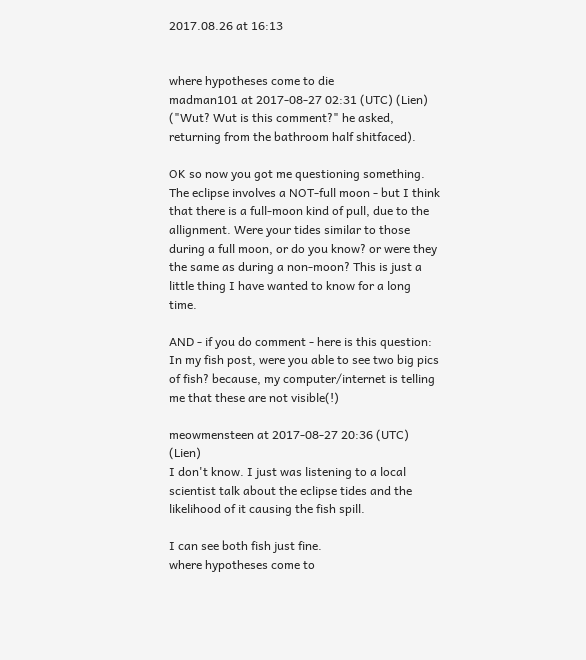2017.08.26 at 16:13


where hypotheses come to die
madman101 at 2017-08-27 02:31 (UTC) (Lien)
("Wut? Wut is this comment?" he asked, returning from the bathroom half shitfaced).

OK so now you got me questioning something. The eclipse involves a NOT-full moon - but I think that there is a full-moon kind of pull, due to the allignment. Were your tides similar to those during a full moon, or do you know? or were they the same as during a non-moon? This is just a little thing I have wanted to know for a long time.

AND - if you do comment - here is this question: In my fish post, were you able to see two big pics of fish? because, my computer/internet is telling me that these are not visible(!)

meowmensteen at 2017-08-27 20:36 (UTC) (Lien)
I don't know. I just was listening to a local scientist talk about the eclipse tides and the likelihood of it causing the fish spill.

I can see both fish just fine.
where hypotheses come to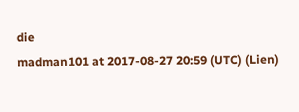die
madman101 at 2017-08-27 20:59 (UTC) (Lien)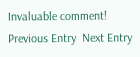Invaluable comment!
Previous Entry  Next Entry